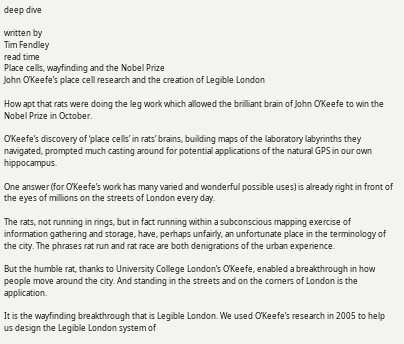deep dive

written by
Tim Fendley
read time
Place cells, wayfinding and the Nobel Prize
John O’Keefe’s place cell research and the creation of Legible London

How apt that rats were doing the leg work which allowed the brilliant brain of John O’Keefe to win the Nobel Prize in October.

O’Keefe’s discovery of ‘place cells’ in rats’ brains, building maps of the laboratory labyrinths they navigated, prompted much casting around for potential applications of the natural GPS in our own hippocampus.

One answer (for O’Keefe’s work has many varied and wonderful possible uses) is already right in front of the eyes of millions on the streets of London every day.

The rats, not running in rings, but in fact running within a subconscious mapping exercise of information gathering and storage, have, perhaps unfairly, an unfortunate place in the terminology of the city. The phrases rat run and rat race are both denigrations of the urban experience.

But the humble rat, thanks to University College London’s O’Keefe, enabled a breakthrough in how people move around the city. And standing in the streets and on the corners of London is the application.

It is the wayfinding breakthrough that is Legible London. We used O’Keefe’s research in 2005 to help us design the Legible London system of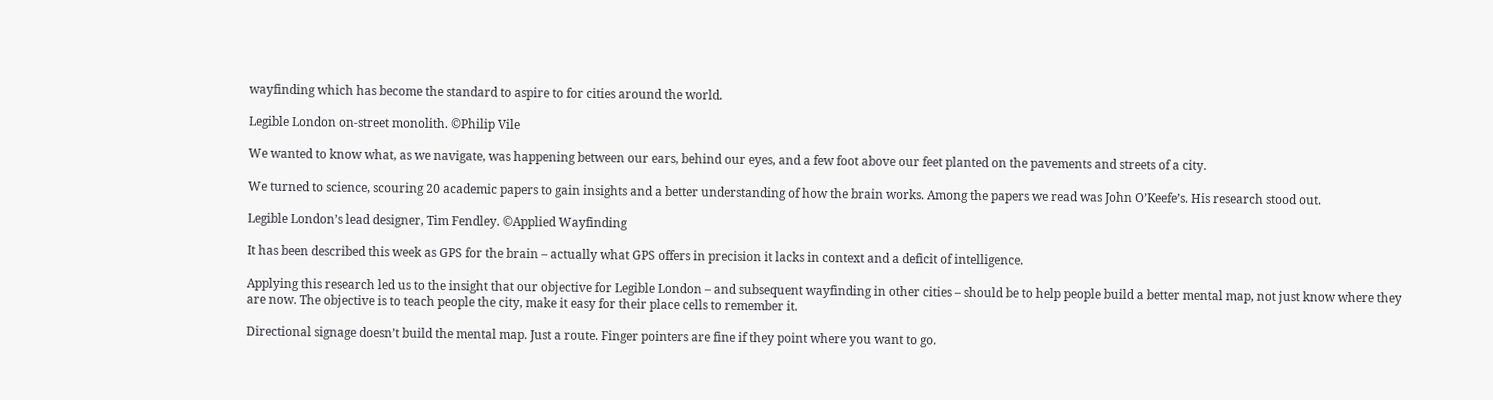wayfinding which has become the standard to aspire to for cities around the world.

Legible London on-street monolith. ©Philip Vile

We wanted to know what, as we navigate, was happening between our ears, behind our eyes, and a few foot above our feet planted on the pavements and streets of a city.

We turned to science, scouring 20 academic papers to gain insights and a better understanding of how the brain works. Among the papers we read was John O’Keefe’s. His research stood out.

Legible London’s lead designer, Tim Fendley. ©Applied Wayfinding

It has been described this week as GPS for the brain – actually what GPS offers in precision it lacks in context and a deficit of intelligence.

Applying this research led us to the insight that our objective for Legible London – and subsequent wayfinding in other cities – should be to help people build a better mental map, not just know where they are now. The objective is to teach people the city, make it easy for their place cells to remember it.

Directional signage doesn’t build the mental map. Just a route. Finger pointers are fine if they point where you want to go.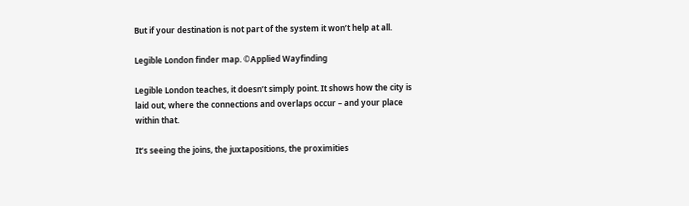But if your destination is not part of the system it won’t help at all.

Legible London finder map. ©Applied Wayfinding

Legible London teaches, it doesn’t simply point. It shows how the city is laid out, where the connections and overlaps occur – and your place within that.

It’s seeing the joins, the juxtapositions, the proximities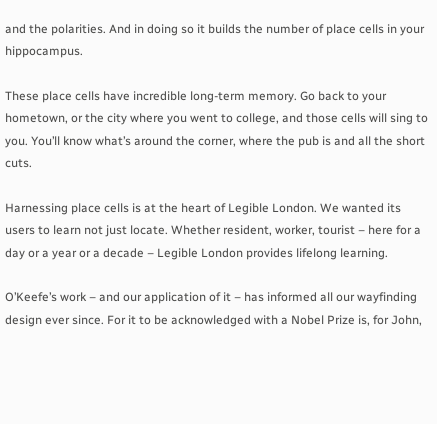and the polarities. And in doing so it builds the number of place cells in your hippocampus.

These place cells have incredible long-term memory. Go back to your hometown, or the city where you went to college, and those cells will sing to you. You’ll know what’s around the corner, where the pub is and all the short cuts.

Harnessing place cells is at the heart of Legible London. We wanted its users to learn not just locate. Whether resident, worker, tourist – here for a day or a year or a decade – Legible London provides lifelong learning.

O’Keefe’s work – and our application of it – has informed all our wayfinding design ever since. For it to be acknowledged with a Nobel Prize is, for John,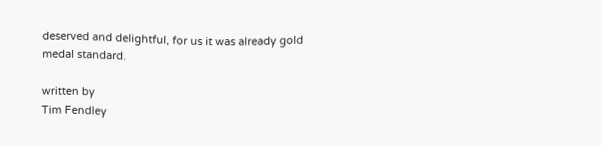deserved and delightful, for us it was already gold medal standard.

written by
Tim Fendley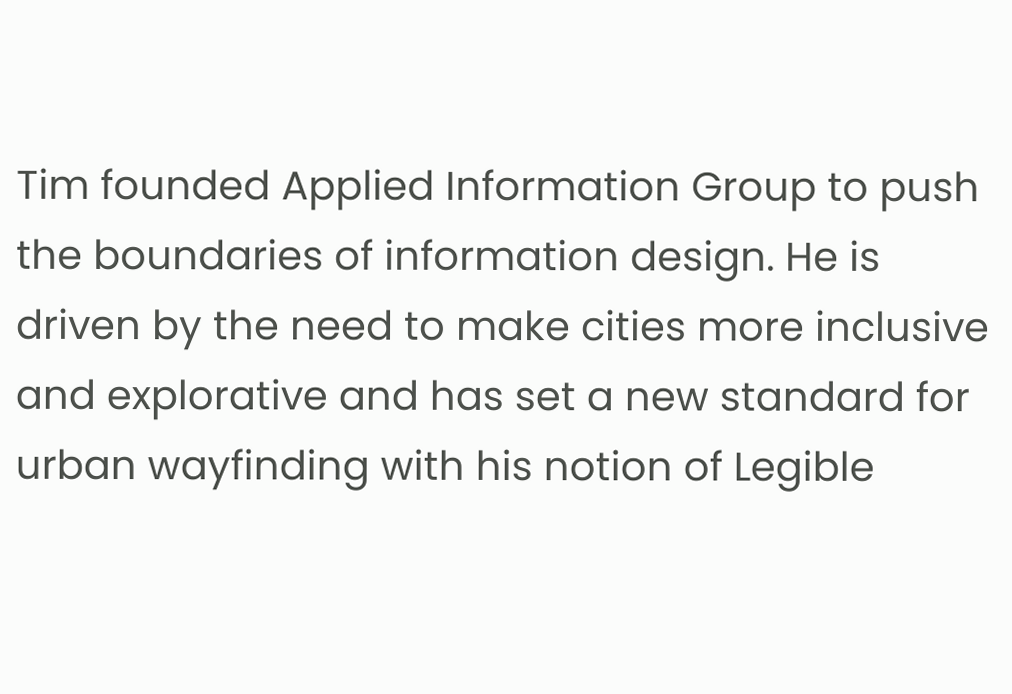Tim founded Applied Information Group to push the boundaries of information design. He is driven by the need to make cities more inclusive and explorative and has set a new standard for urban wayfinding with his notion of Legible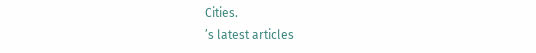Cities.
’s latest articles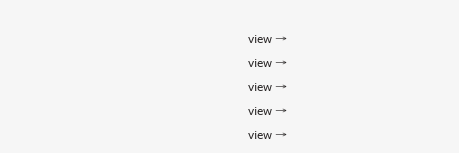view →
view →
view →
view →
view →